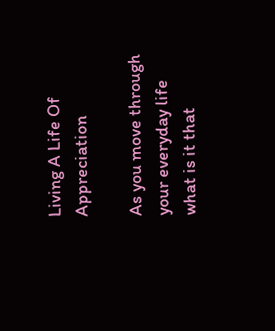Living A Life Of Appreciation

As you move through your everyday life what is it that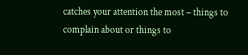catches your attention the most – things to complain about or things to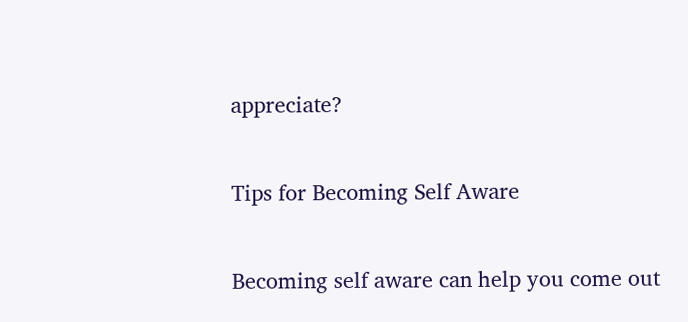appreciate?

Tips for Becoming Self Aware

Becoming self aware can help you come out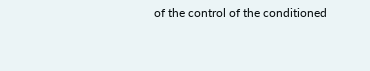of the control of the conditioned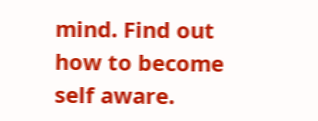mind. Find out how to become self aware.